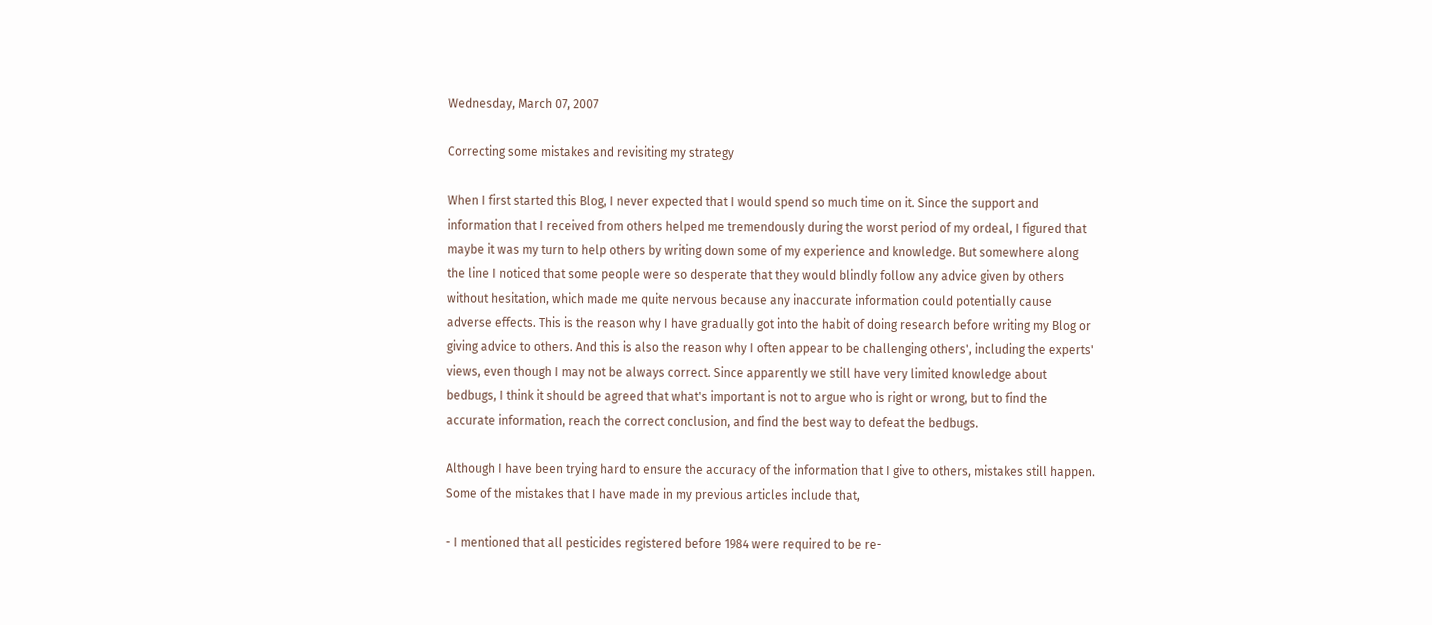Wednesday, March 07, 2007

Correcting some mistakes and revisiting my strategy

When I first started this Blog, I never expected that I would spend so much time on it. Since the support and information that I received from others helped me tremendously during the worst period of my ordeal, I figured that maybe it was my turn to help others by writing down some of my experience and knowledge. But somewhere along the line I noticed that some people were so desperate that they would blindly follow any advice given by others without hesitation, which made me quite nervous because any inaccurate information could potentially cause adverse effects. This is the reason why I have gradually got into the habit of doing research before writing my Blog or giving advice to others. And this is also the reason why I often appear to be challenging others', including the experts' views, even though I may not be always correct. Since apparently we still have very limited knowledge about bedbugs, I think it should be agreed that what's important is not to argue who is right or wrong, but to find the accurate information, reach the correct conclusion, and find the best way to defeat the bedbugs.

Although I have been trying hard to ensure the accuracy of the information that I give to others, mistakes still happen. Some of the mistakes that I have made in my previous articles include that,

- I mentioned that all pesticides registered before 1984 were required to be re-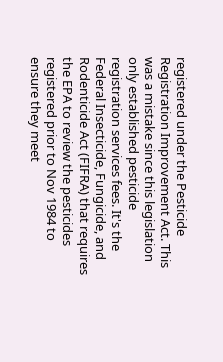registered under the Pesticide Registration Improvement Act. This was a mistake since this legislation only established pesticide registration services fees. It's the Federal Insecticide, Fungicide, and Rodenticide Act (FIFRA) that requires the EPA to review the pesticides registered prior to Nov 1984 to ensure they meet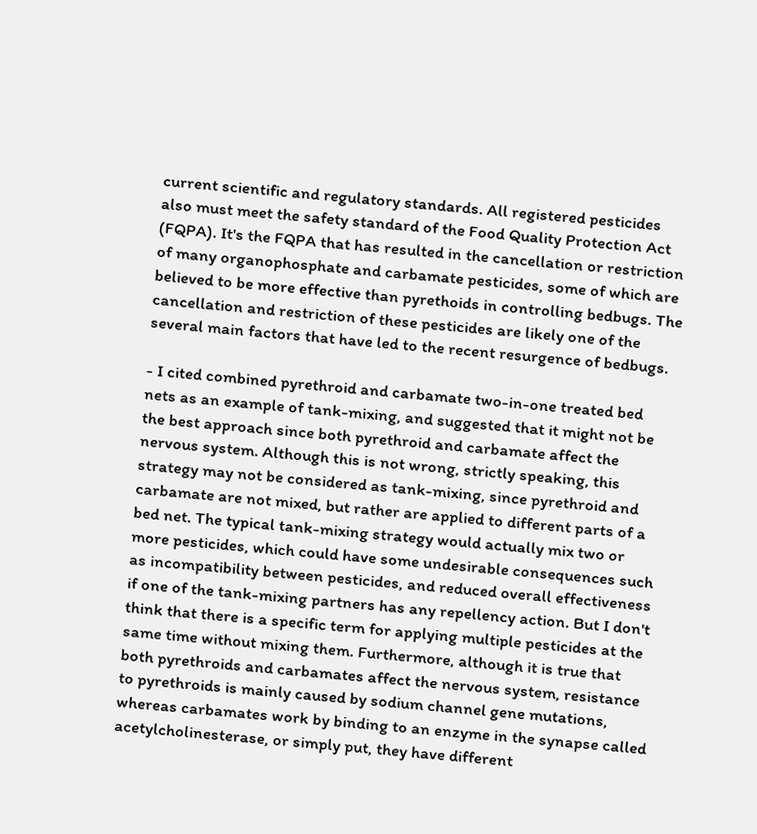current scientific and regulatory standards. All registered pesticides also must meet the safety standard of the Food Quality Protection Act (FQPA). It's the FQPA that has resulted in the cancellation or restriction of many organophosphate and carbamate pesticides, some of which are believed to be more effective than pyrethoids in controlling bedbugs. The cancellation and restriction of these pesticides are likely one of the several main factors that have led to the recent resurgence of bedbugs.

- I cited combined pyrethroid and carbamate two-in-one treated bed nets as an example of tank-mixing, and suggested that it might not be the best approach since both pyrethroid and carbamate affect the nervous system. Although this is not wrong, strictly speaking, this strategy may not be considered as tank-mixing, since pyrethroid and carbamate are not mixed, but rather are applied to different parts of a bed net. The typical tank-mixing strategy would actually mix two or more pesticides, which could have some undesirable consequences such as incompatibility between pesticides, and reduced overall effectiveness if one of the tank-mixing partners has any repellency action. But I don't think that there is a specific term for applying multiple pesticides at the same time without mixing them. Furthermore, although it is true that both pyrethroids and carbamates affect the nervous system, resistance to pyrethroids is mainly caused by sodium channel gene mutations, whereas carbamates work by binding to an enzyme in the synapse called acetylcholinesterase, or simply put, they have different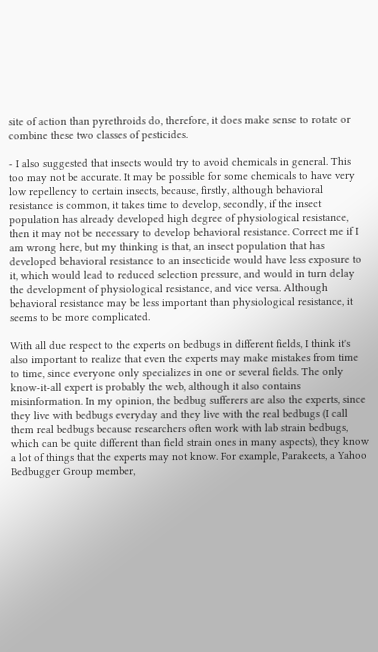site of action than pyrethroids do, therefore, it does make sense to rotate or combine these two classes of pesticides.

- I also suggested that insects would try to avoid chemicals in general. This too may not be accurate. It may be possible for some chemicals to have very low repellency to certain insects, because, firstly, although behavioral resistance is common, it takes time to develop, secondly, if the insect population has already developed high degree of physiological resistance, then it may not be necessary to develop behavioral resistance. Correct me if I am wrong here, but my thinking is that, an insect population that has developed behavioral resistance to an insecticide would have less exposure to it, which would lead to reduced selection pressure, and would in turn delay the development of physiological resistance, and vice versa. Although behavioral resistance may be less important than physiological resistance, it seems to be more complicated.

With all due respect to the experts on bedbugs in different fields, I think it's also important to realize that even the experts may make mistakes from time to time, since everyone only specializes in one or several fields. The only know-it-all expert is probably the web, although it also contains misinformation. In my opinion, the bedbug sufferers are also the experts, since they live with bedbugs everyday and they live with the real bedbugs (I call them real bedbugs because researchers often work with lab strain bedbugs, which can be quite different than field strain ones in many aspects), they know a lot of things that the experts may not know. For example, Parakeets, a Yahoo Bedbugger Group member,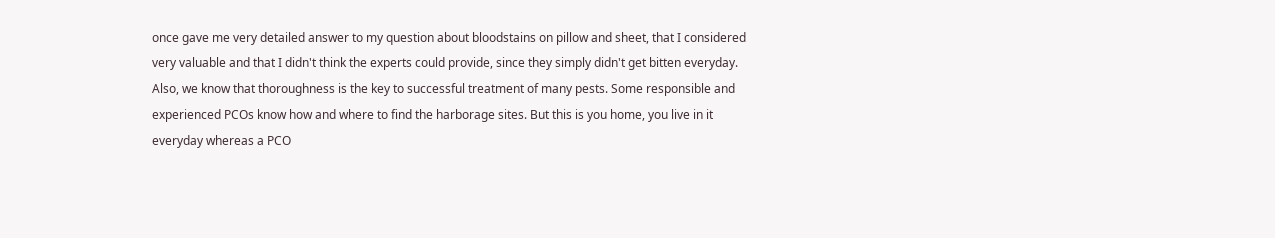once gave me very detailed answer to my question about bloodstains on pillow and sheet, that I considered very valuable and that I didn't think the experts could provide, since they simply didn't get bitten everyday. Also, we know that thoroughness is the key to successful treatment of many pests. Some responsible and experienced PCOs know how and where to find the harborage sites. But this is you home, you live in it everyday whereas a PCO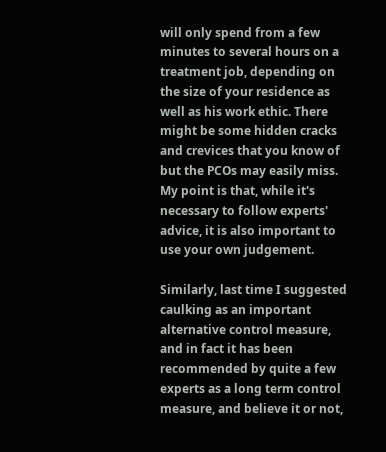will only spend from a few minutes to several hours on a treatment job, depending on the size of your residence as well as his work ethic. There might be some hidden cracks and crevices that you know of but the PCOs may easily miss. My point is that, while it's necessary to follow experts' advice, it is also important to use your own judgement.

Similarly, last time I suggested caulking as an important alternative control measure, and in fact it has been recommended by quite a few experts as a long term control measure, and believe it or not,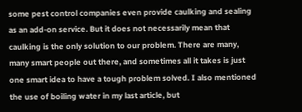some pest control companies even provide caulking and sealing as an add-on service. But it does not necessarily mean that caulking is the only solution to our problem. There are many, many smart people out there, and sometimes all it takes is just one smart idea to have a tough problem solved. I also mentioned the use of boiling water in my last article, but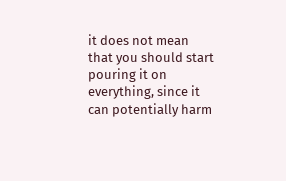it does not mean that you should start pouring it on everything, since it can potentially harm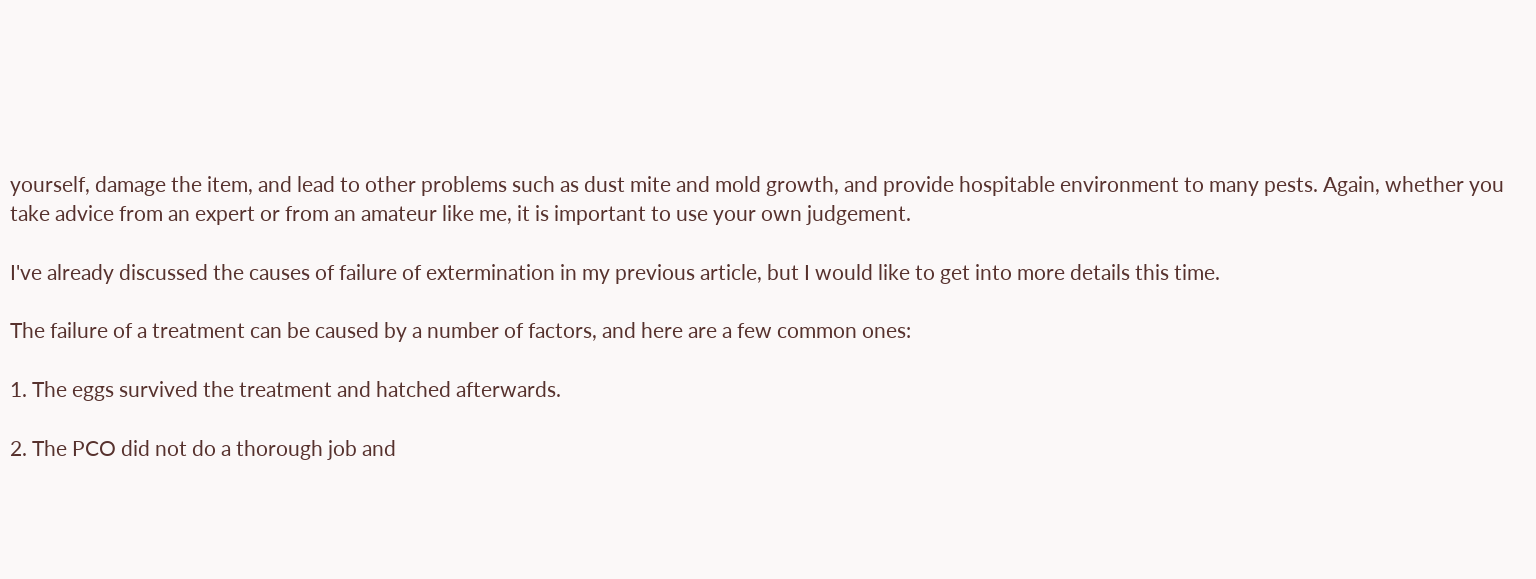yourself, damage the item, and lead to other problems such as dust mite and mold growth, and provide hospitable environment to many pests. Again, whether you take advice from an expert or from an amateur like me, it is important to use your own judgement.

I've already discussed the causes of failure of extermination in my previous article, but I would like to get into more details this time.

The failure of a treatment can be caused by a number of factors, and here are a few common ones:

1. The eggs survived the treatment and hatched afterwards.

2. The PCO did not do a thorough job and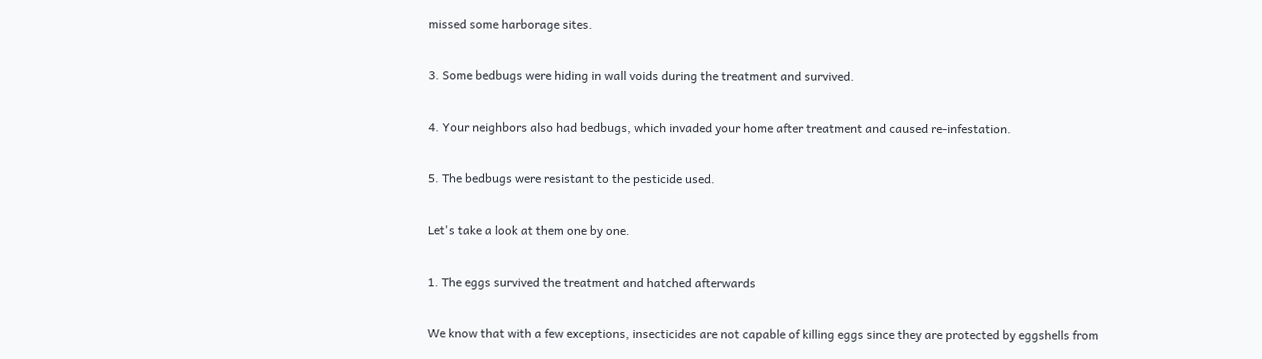missed some harborage sites.

3. Some bedbugs were hiding in wall voids during the treatment and survived.

4. Your neighbors also had bedbugs, which invaded your home after treatment and caused re-infestation.

5. The bedbugs were resistant to the pesticide used.

Let's take a look at them one by one.

1. The eggs survived the treatment and hatched afterwards

We know that with a few exceptions, insecticides are not capable of killing eggs since they are protected by eggshells from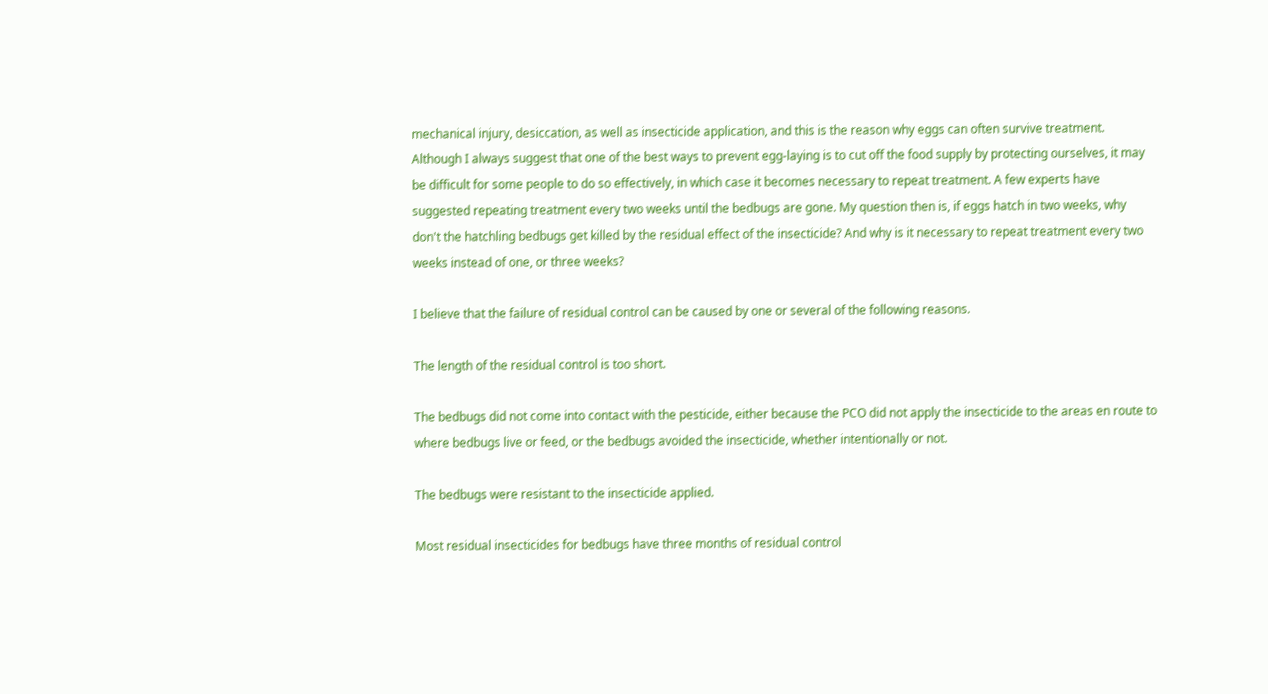mechanical injury, desiccation, as well as insecticide application, and this is the reason why eggs can often survive treatment. Although I always suggest that one of the best ways to prevent egg-laying is to cut off the food supply by protecting ourselves, it may be difficult for some people to do so effectively, in which case it becomes necessary to repeat treatment. A few experts have suggested repeating treatment every two weeks until the bedbugs are gone. My question then is, if eggs hatch in two weeks, why don't the hatchling bedbugs get killed by the residual effect of the insecticide? And why is it necessary to repeat treatment every two weeks instead of one, or three weeks?

I believe that the failure of residual control can be caused by one or several of the following reasons.

The length of the residual control is too short.

The bedbugs did not come into contact with the pesticide, either because the PCO did not apply the insecticide to the areas en route to where bedbugs live or feed, or the bedbugs avoided the insecticide, whether intentionally or not.

The bedbugs were resistant to the insecticide applied.

Most residual insecticides for bedbugs have three months of residual control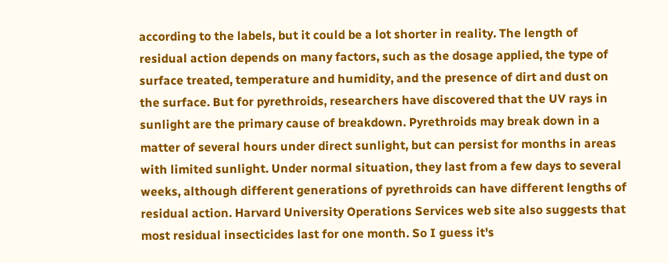according to the labels, but it could be a lot shorter in reality. The length of residual action depends on many factors, such as the dosage applied, the type of surface treated, temperature and humidity, and the presence of dirt and dust on the surface. But for pyrethroids, researchers have discovered that the UV rays in sunlight are the primary cause of breakdown. Pyrethroids may break down in a matter of several hours under direct sunlight, but can persist for months in areas with limited sunlight. Under normal situation, they last from a few days to several weeks, although different generations of pyrethroids can have different lengths of residual action. Harvard University Operations Services web site also suggests that most residual insecticides last for one month. So I guess it's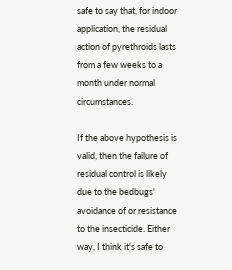safe to say that, for indoor application, the residual action of pyrethroids lasts from a few weeks to a month under normal circumstances.

If the above hypothesis is valid, then the failure of residual control is likely due to the bedbugs' avoidance of or resistance to the insecticide. Either way, I think it's safe to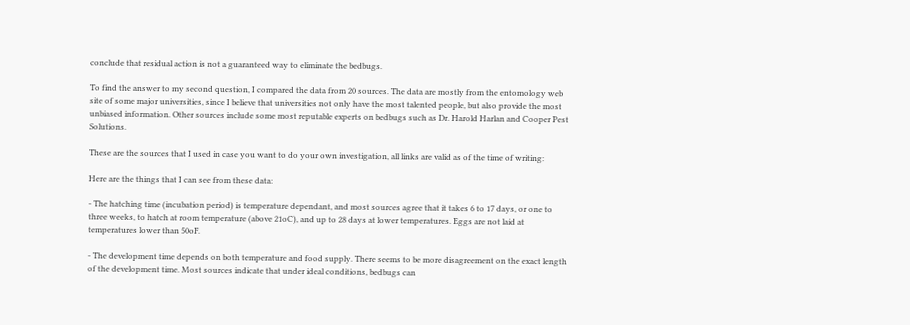conclude that residual action is not a guaranteed way to eliminate the bedbugs.

To find the answer to my second question, I compared the data from 20 sources. The data are mostly from the entomology web site of some major universities, since I believe that universities not only have the most talented people, but also provide the most unbiased information. Other sources include some most reputable experts on bedbugs such as Dr. Harold Harlan and Cooper Pest Solutions.

These are the sources that I used in case you want to do your own investigation, all links are valid as of the time of writing:

Here are the things that I can see from these data:

- The hatching time (incubation period) is temperature dependant, and most sources agree that it takes 6 to 17 days, or one to three weeks, to hatch at room temperature (above 21oC), and up to 28 days at lower temperatures. Eggs are not laid at temperatures lower than 50oF.

- The development time depends on both temperature and food supply. There seems to be more disagreement on the exact length of the development time. Most sources indicate that under ideal conditions, bedbugs can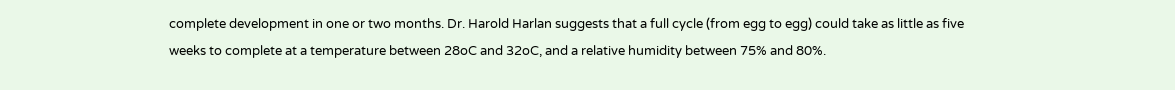complete development in one or two months. Dr. Harold Harlan suggests that a full cycle (from egg to egg) could take as little as five weeks to complete at a temperature between 28oC and 32oC, and a relative humidity between 75% and 80%.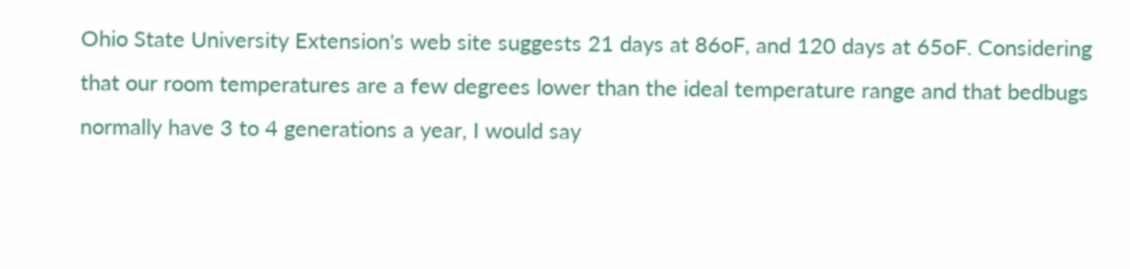Ohio State University Extension's web site suggests 21 days at 86oF, and 120 days at 65oF. Considering that our room temperatures are a few degrees lower than the ideal temperature range and that bedbugs normally have 3 to 4 generations a year, I would say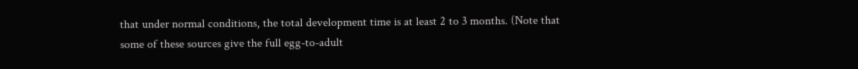that under normal conditions, the total development time is at least 2 to 3 months. (Note that some of these sources give the full egg-to-adult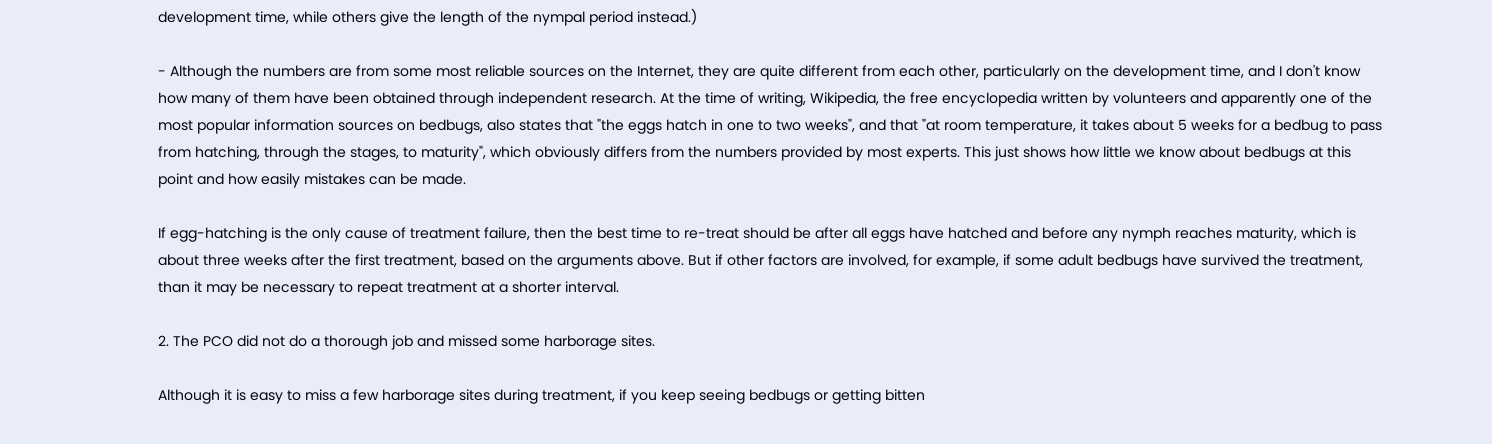development time, while others give the length of the nympal period instead.)

- Although the numbers are from some most reliable sources on the Internet, they are quite different from each other, particularly on the development time, and I don't know how many of them have been obtained through independent research. At the time of writing, Wikipedia, the free encyclopedia written by volunteers and apparently one of the most popular information sources on bedbugs, also states that "the eggs hatch in one to two weeks", and that "at room temperature, it takes about 5 weeks for a bedbug to pass from hatching, through the stages, to maturity", which obviously differs from the numbers provided by most experts. This just shows how little we know about bedbugs at this point and how easily mistakes can be made.

If egg-hatching is the only cause of treatment failure, then the best time to re-treat should be after all eggs have hatched and before any nymph reaches maturity, which is about three weeks after the first treatment, based on the arguments above. But if other factors are involved, for example, if some adult bedbugs have survived the treatment, than it may be necessary to repeat treatment at a shorter interval.

2. The PCO did not do a thorough job and missed some harborage sites.

Although it is easy to miss a few harborage sites during treatment, if you keep seeing bedbugs or getting bitten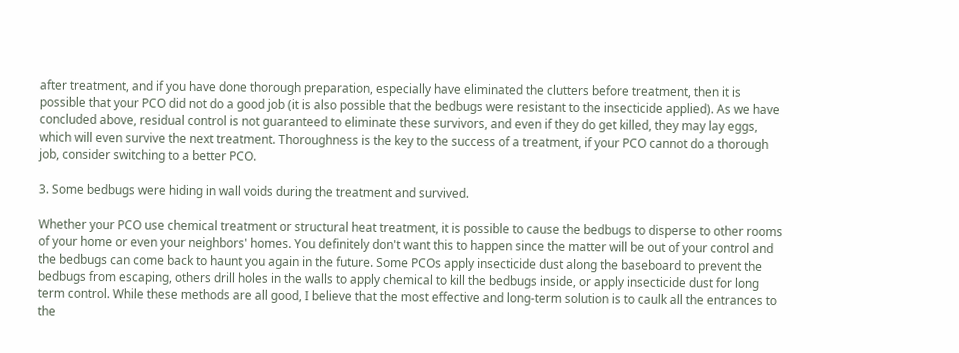after treatment, and if you have done thorough preparation, especially have eliminated the clutters before treatment, then it is possible that your PCO did not do a good job (it is also possible that the bedbugs were resistant to the insecticide applied). As we have concluded above, residual control is not guaranteed to eliminate these survivors, and even if they do get killed, they may lay eggs, which will even survive the next treatment. Thoroughness is the key to the success of a treatment, if your PCO cannot do a thorough job, consider switching to a better PCO.

3. Some bedbugs were hiding in wall voids during the treatment and survived.

Whether your PCO use chemical treatment or structural heat treatment, it is possible to cause the bedbugs to disperse to other rooms of your home or even your neighbors' homes. You definitely don't want this to happen since the matter will be out of your control and the bedbugs can come back to haunt you again in the future. Some PCOs apply insecticide dust along the baseboard to prevent the bedbugs from escaping, others drill holes in the walls to apply chemical to kill the bedbugs inside, or apply insecticide dust for long term control. While these methods are all good, I believe that the most effective and long-term solution is to caulk all the entrances to the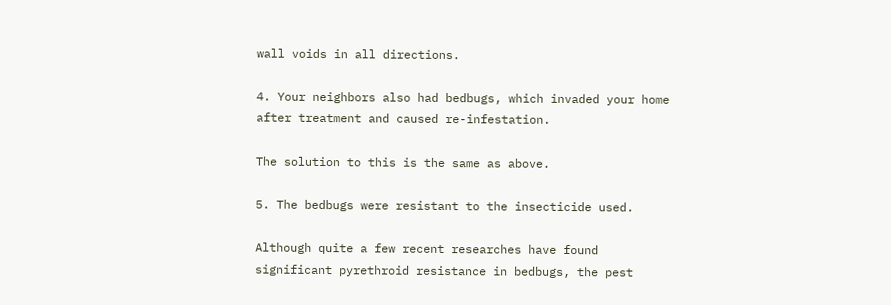wall voids in all directions.

4. Your neighbors also had bedbugs, which invaded your home after treatment and caused re-infestation.

The solution to this is the same as above.

5. The bedbugs were resistant to the insecticide used.

Although quite a few recent researches have found significant pyrethroid resistance in bedbugs, the pest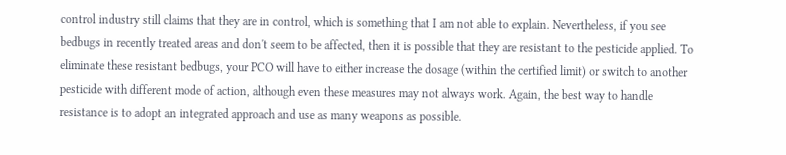control industry still claims that they are in control, which is something that I am not able to explain. Nevertheless, if you see bedbugs in recently treated areas and don't seem to be affected, then it is possible that they are resistant to the pesticide applied. To eliminate these resistant bedbugs, your PCO will have to either increase the dosage (within the certified limit) or switch to another pesticide with different mode of action, although even these measures may not always work. Again, the best way to handle resistance is to adopt an integrated approach and use as many weapons as possible.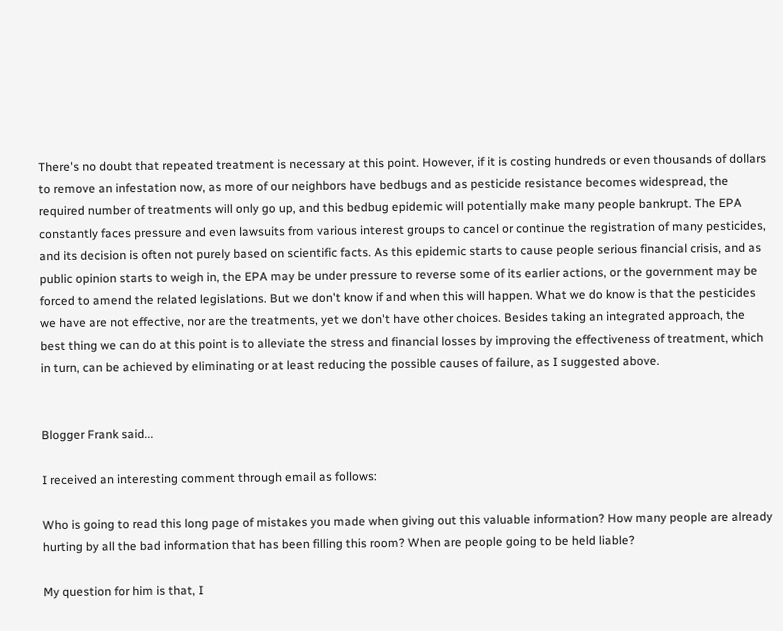There's no doubt that repeated treatment is necessary at this point. However, if it is costing hundreds or even thousands of dollars to remove an infestation now, as more of our neighbors have bedbugs and as pesticide resistance becomes widespread, the required number of treatments will only go up, and this bedbug epidemic will potentially make many people bankrupt. The EPA constantly faces pressure and even lawsuits from various interest groups to cancel or continue the registration of many pesticides, and its decision is often not purely based on scientific facts. As this epidemic starts to cause people serious financial crisis, and as public opinion starts to weigh in, the EPA may be under pressure to reverse some of its earlier actions, or the government may be forced to amend the related legislations. But we don't know if and when this will happen. What we do know is that the pesticides we have are not effective, nor are the treatments, yet we don't have other choices. Besides taking an integrated approach, the best thing we can do at this point is to alleviate the stress and financial losses by improving the effectiveness of treatment, which in turn, can be achieved by eliminating or at least reducing the possible causes of failure, as I suggested above.


Blogger Frank said...

I received an interesting comment through email as follows:

Who is going to read this long page of mistakes you made when giving out this valuable information? How many people are already hurting by all the bad information that has been filling this room? When are people going to be held liable?

My question for him is that, I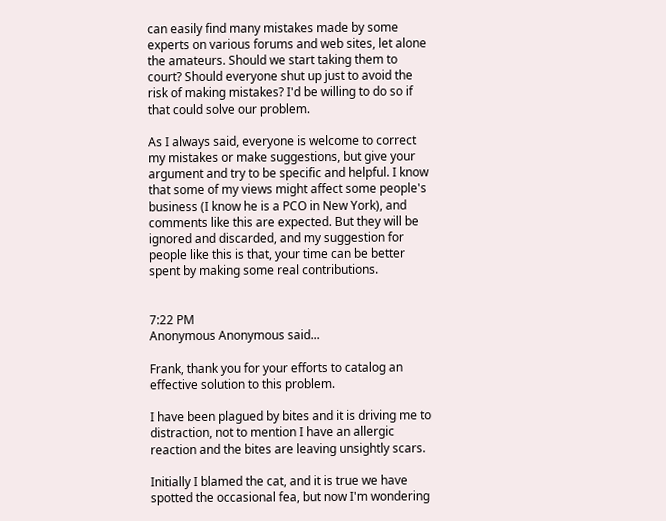can easily find many mistakes made by some experts on various forums and web sites, let alone the amateurs. Should we start taking them to court? Should everyone shut up just to avoid the risk of making mistakes? I'd be willing to do so if that could solve our problem.

As I always said, everyone is welcome to correct my mistakes or make suggestions, but give your argument and try to be specific and helpful. I know that some of my views might affect some people's business (I know he is a PCO in New York), and comments like this are expected. But they will be ignored and discarded, and my suggestion for people like this is that, your time can be better spent by making some real contributions.


7:22 PM
Anonymous Anonymous said...

Frank, thank you for your efforts to catalog an effective solution to this problem.

I have been plagued by bites and it is driving me to distraction, not to mention I have an allergic reaction and the bites are leaving unsightly scars.

Initially I blamed the cat, and it is true we have spotted the occasional fea, but now I'm wondering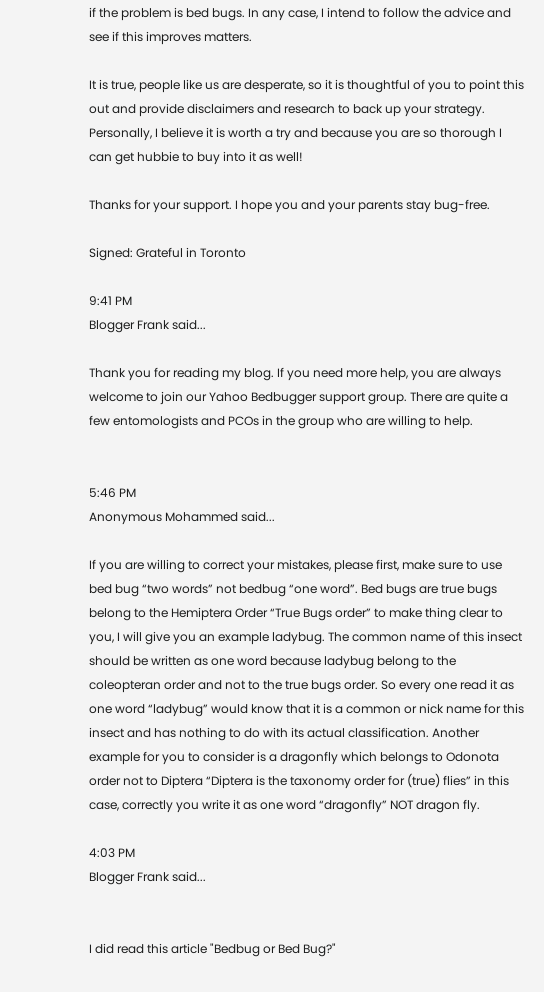if the problem is bed bugs. In any case, I intend to follow the advice and see if this improves matters.

It is true, people like us are desperate, so it is thoughtful of you to point this out and provide disclaimers and research to back up your strategy. Personally, I believe it is worth a try and because you are so thorough I can get hubbie to buy into it as well!

Thanks for your support. I hope you and your parents stay bug-free.

Signed: Grateful in Toronto

9:41 PM
Blogger Frank said...

Thank you for reading my blog. If you need more help, you are always welcome to join our Yahoo Bedbugger support group. There are quite a few entomologists and PCOs in the group who are willing to help.


5:46 PM
Anonymous Mohammed said...

If you are willing to correct your mistakes, please first, make sure to use bed bug “two words” not bedbug “one word”. Bed bugs are true bugs belong to the Hemiptera Order “True Bugs order” to make thing clear to you, I will give you an example ladybug. The common name of this insect should be written as one word because ladybug belong to the coleopteran order and not to the true bugs order. So every one read it as one word “ladybug” would know that it is a common or nick name for this insect and has nothing to do with its actual classification. Another example for you to consider is a dragonfly which belongs to Odonota order not to Diptera “Diptera is the taxonomy order for (true) flies” in this case, correctly you write it as one word “dragonfly” NOT dragon fly.

4:03 PM
Blogger Frank said...


I did read this article "Bedbug or Bed Bug?"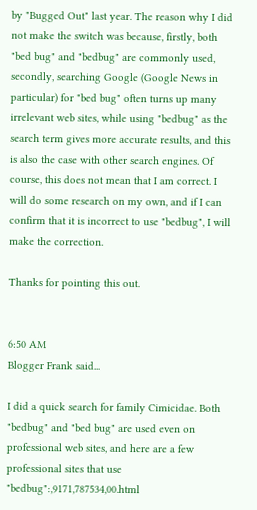by "Bugged Out" last year. The reason why I did not make the switch was because, firstly, both "bed bug" and "bedbug" are commonly used, secondly, searching Google (Google News in particular) for "bed bug" often turns up many irrelevant web sites, while using "bedbug" as the search term gives more accurate results, and this is also the case with other search engines. Of course, this does not mean that I am correct. I will do some research on my own, and if I can confirm that it is incorrect to use "bedbug", I will make the correction.

Thanks for pointing this out.


6:50 AM
Blogger Frank said...

I did a quick search for family Cimicidae. Both "bedbug" and "bed bug" are used even on professional web sites, and here are a few professional sites that use "bedbug":,9171,787534,00.html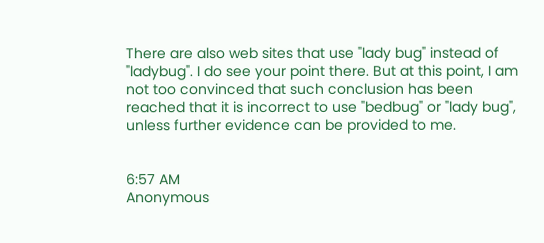There are also web sites that use "lady bug" instead of "ladybug". I do see your point there. But at this point, I am not too convinced that such conclusion has been reached that it is incorrect to use "bedbug" or "lady bug", unless further evidence can be provided to me.


6:57 AM
Anonymous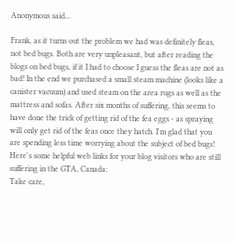Anonymous said...

Frank, as it turns out the problem we had was definitely fleas, not bed bugs. Both are very unpleasant, but after reading the blogs on bed bugs, if it I had to choose I guess the fleas are not as bad! In the end we purchased a small steam machine (looks like a canister vacuum) and used steam on the area rugs as well as the mattress and sofas. After six months of suffering, this seems to have done the trick of getting rid of the fea eggs - as spraying will only get rid of the feas once they hatch. I'm glad that you are spending less time worrying about the subject of bed bugs! Here's some helpful web links for your blog visitors who are still suffering in the GTA, Canada:
Take care,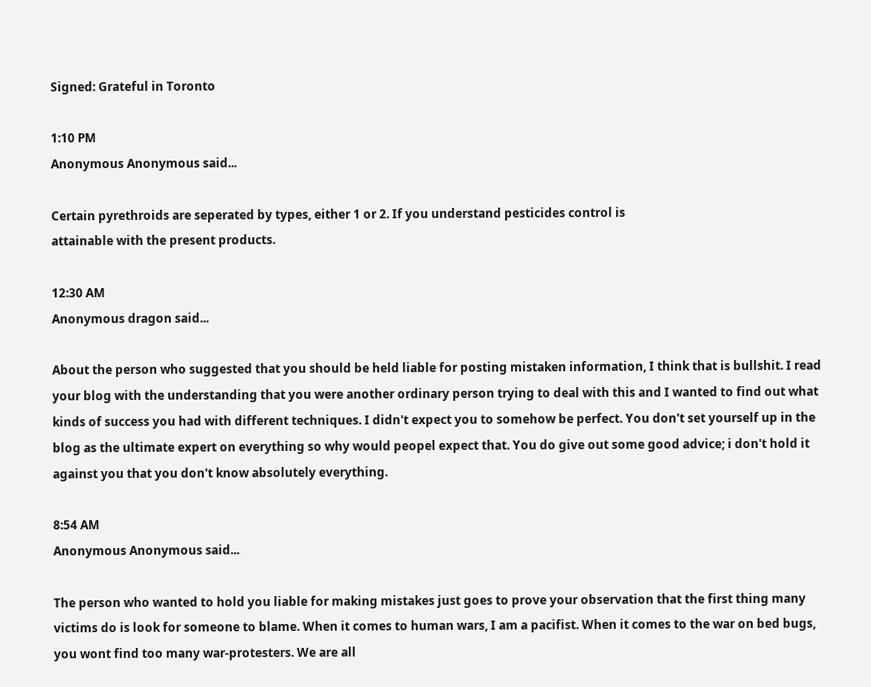Signed: Grateful in Toronto

1:10 PM
Anonymous Anonymous said...

Certain pyrethroids are seperated by types, either 1 or 2. If you understand pesticides control is
attainable with the present products.

12:30 AM
Anonymous dragon said...

About the person who suggested that you should be held liable for posting mistaken information, I think that is bullshit. I read your blog with the understanding that you were another ordinary person trying to deal with this and I wanted to find out what kinds of success you had with different techniques. I didn't expect you to somehow be perfect. You don't set yourself up in the blog as the ultimate expert on everything so why would peopel expect that. You do give out some good advice; i don't hold it against you that you don't know absolutely everything.

8:54 AM
Anonymous Anonymous said...

The person who wanted to hold you liable for making mistakes just goes to prove your observation that the first thing many victims do is look for someone to blame. When it comes to human wars, I am a pacifist. When it comes to the war on bed bugs, you wont find too many war-protesters. We are all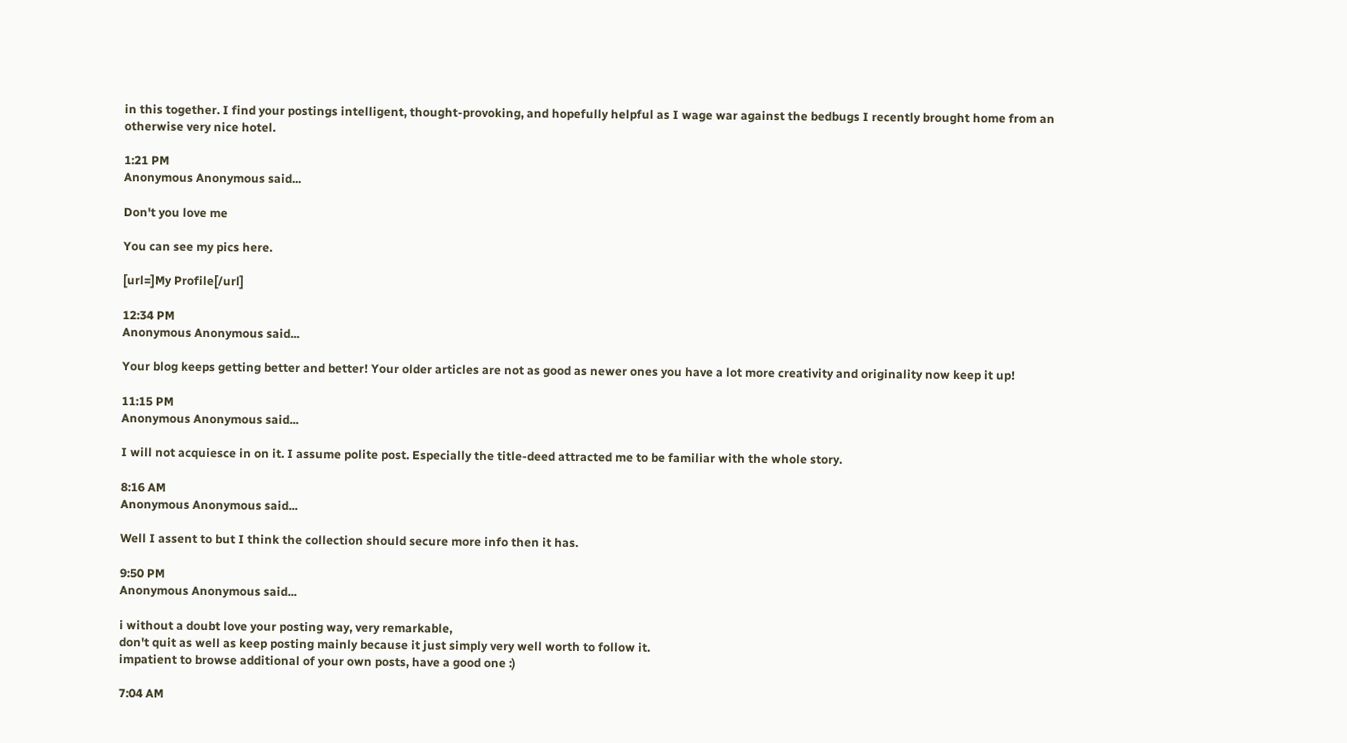in this together. I find your postings intelligent, thought-provoking, and hopefully helpful as I wage war against the bedbugs I recently brought home from an otherwise very nice hotel.

1:21 PM
Anonymous Anonymous said...

Don't you love me

You can see my pics here.

[url=]My Profile[/url]

12:34 PM
Anonymous Anonymous said...

Your blog keeps getting better and better! Your older articles are not as good as newer ones you have a lot more creativity and originality now keep it up!

11:15 PM
Anonymous Anonymous said...

I will not acquiesce in on it. I assume polite post. Especially the title-deed attracted me to be familiar with the whole story.

8:16 AM
Anonymous Anonymous said...

Well I assent to but I think the collection should secure more info then it has.

9:50 PM
Anonymous Anonymous said...

i without a doubt love your posting way, very remarkable,
don't quit as well as keep posting mainly because it just simply very well worth to follow it.
impatient to browse additional of your own posts, have a good one :)

7:04 AM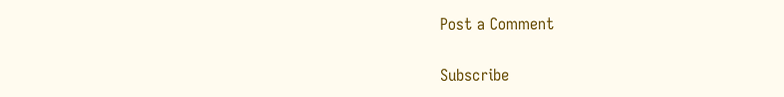Post a Comment

Subscribe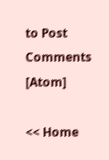to Post Comments [Atom]

<< Home